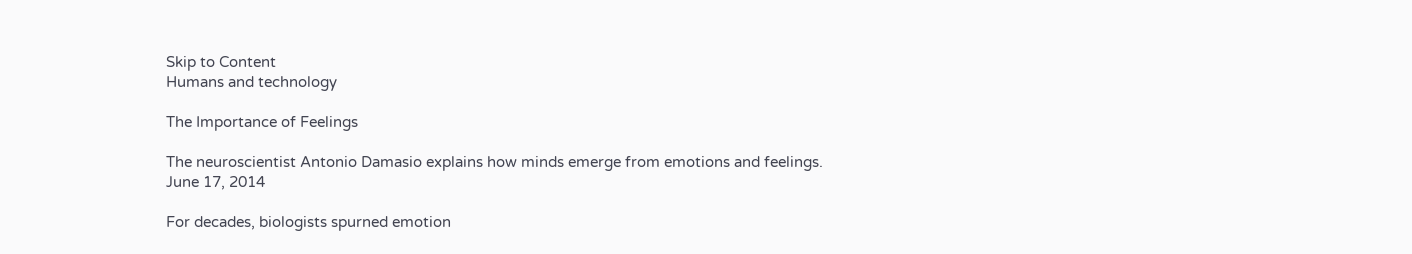Skip to Content
Humans and technology

The Importance of Feelings

The neuroscientist Antonio Damasio explains how minds emerge from emotions and feelings.
June 17, 2014

For decades, biologists spurned emotion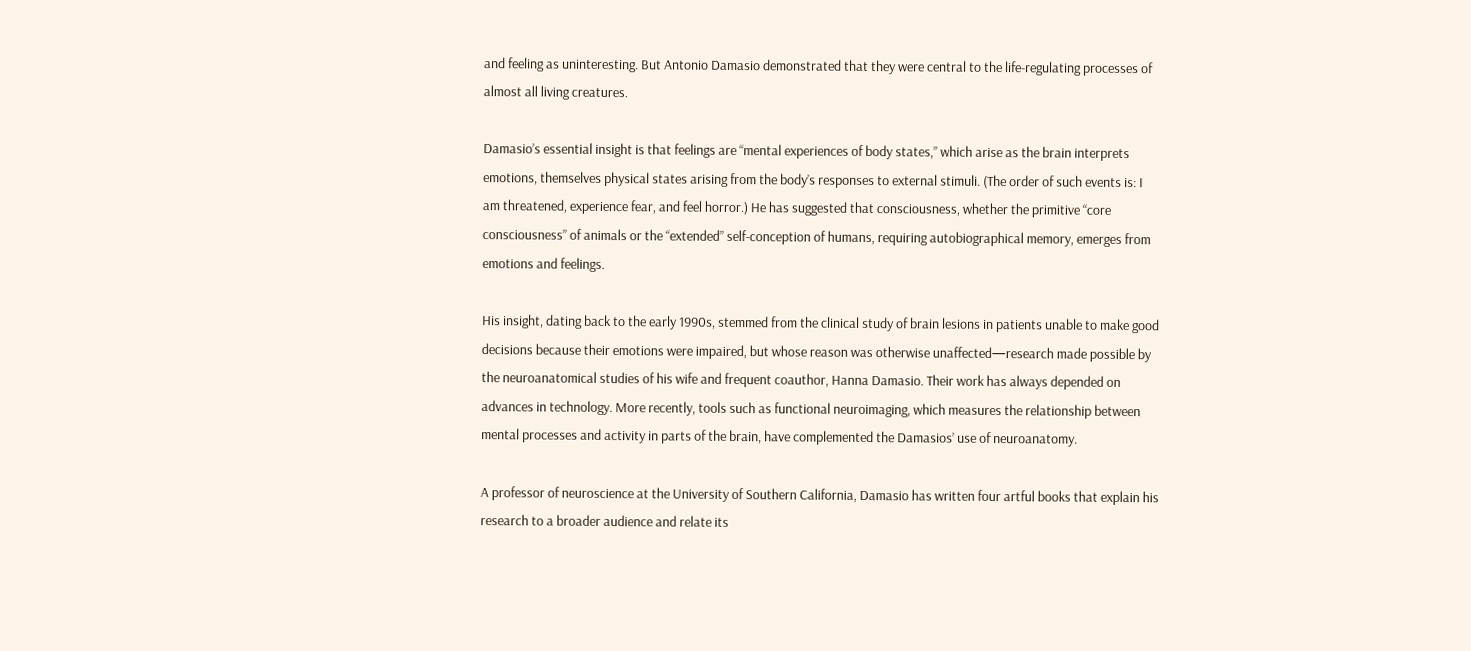and feeling as uninteresting. But Antonio Damasio demonstrated that they were central to the life-regulating processes of almost all living creatures.

Damasio’s essential insight is that feelings are “mental experiences of body states,” which arise as the brain interprets emotions, themselves physical states arising from the body’s responses to external stimuli. (The order of such events is: I am threatened, experience fear, and feel horror.) He has suggested that consciousness, whether the primitive “core consciousness” of animals or the “extended” self-conception of humans, requiring autobiographical memory, emerges from emotions and feelings.

His insight, dating back to the early 1990s, stemmed from the clinical study of brain lesions in patients unable to make good decisions because their emotions were impaired, but whose reason was otherwise unaffected—research made possible by the neuroanatomical studies of his wife and frequent coauthor, Hanna Damasio. Their work has always depended on advances in technology. More recently, tools such as functional neuroimaging, which measures the relationship between mental processes and activity in parts of the brain, have complemented the Damasios’ use of neuroanatomy.

A professor of neuroscience at the University of Southern California, Damasio has written four artful books that explain his research to a broader audience and relate its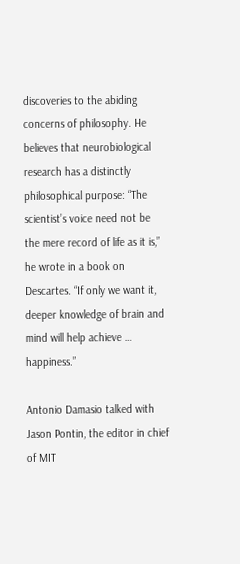discoveries to the abiding concerns of philosophy. He believes that neurobiological research has a distinctly philosophical purpose: “The scientist’s voice need not be the mere record of life as it is,” he wrote in a book on Descartes. “If only we want it, deeper knowledge of brain and mind will help achieve … happiness.”

Antonio Damasio talked with Jason Pontin, the editor in chief of MIT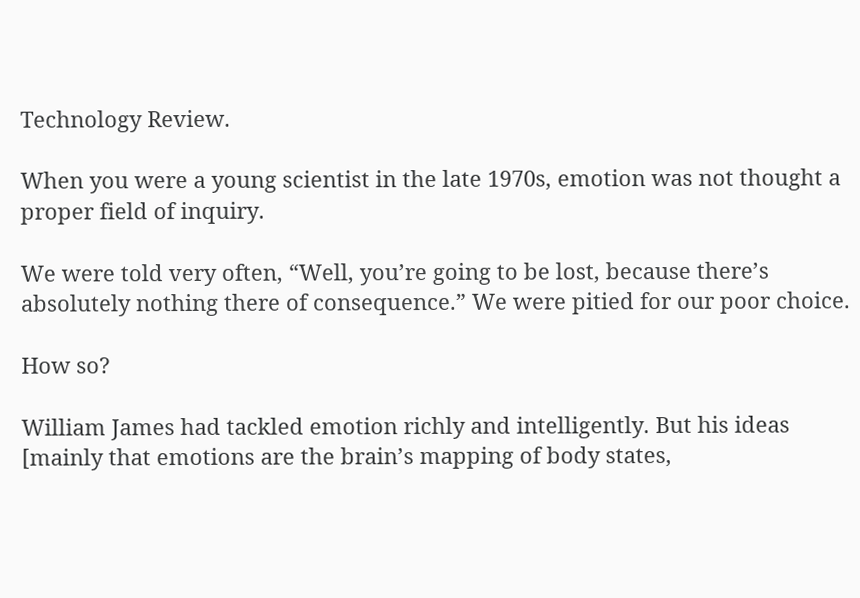Technology Review.

When you were a young scientist in the late 1970s, emotion was not thought a proper field of inquiry.

We were told very often, “Well, you’re going to be lost, because there’s absolutely nothing there of consequence.” We were pitied for our poor choice.

How so?

William James had tackled emotion richly and intelligently. But his ideas [mainly that emotions are the brain’s mapping of body states,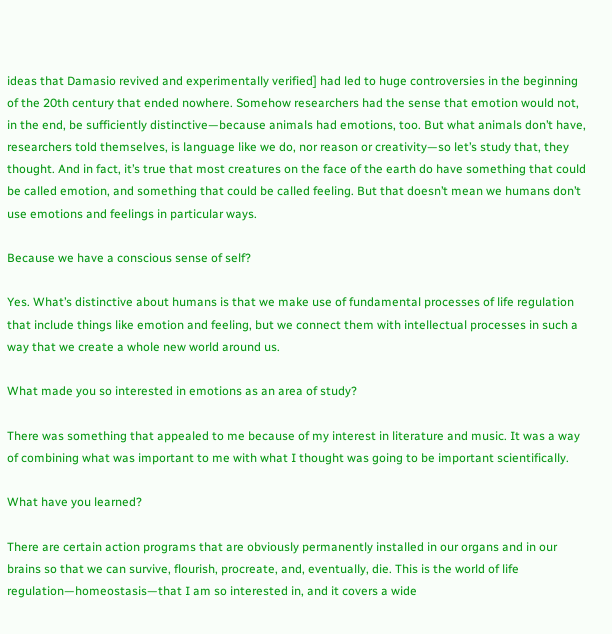ideas that Damasio revived and experimentally verified] had led to huge controversies in the beginning of the 20th century that ended nowhere. Somehow researchers had the sense that emotion would not, in the end, be sufficiently distinctive—because animals had emotions, too. But what animals don’t have, researchers told themselves, is language like we do, nor reason or creativity—so let’s study that, they thought. And in fact, it’s true that most creatures on the face of the earth do have something that could be called emotion, and something that could be called feeling. But that doesn’t mean we humans don’t use emotions and feelings in particular ways.

Because we have a conscious sense of self?

Yes. What’s distinctive about humans is that we make use of fundamental processes of life regulation that include things like emotion and feeling, but we connect them with intellectual processes in such a way that we create a whole new world around us.

What made you so interested in emotions as an area of study?

There was something that appealed to me because of my interest in literature and music. It was a way of combining what was important to me with what I thought was going to be important scientifically.

What have you learned?

There are certain action programs that are obviously permanently installed in our organs and in our brains so that we can survive, flourish, procreate, and, eventually, die. This is the world of life regulation—homeostasis—that I am so interested in, and it covers a wide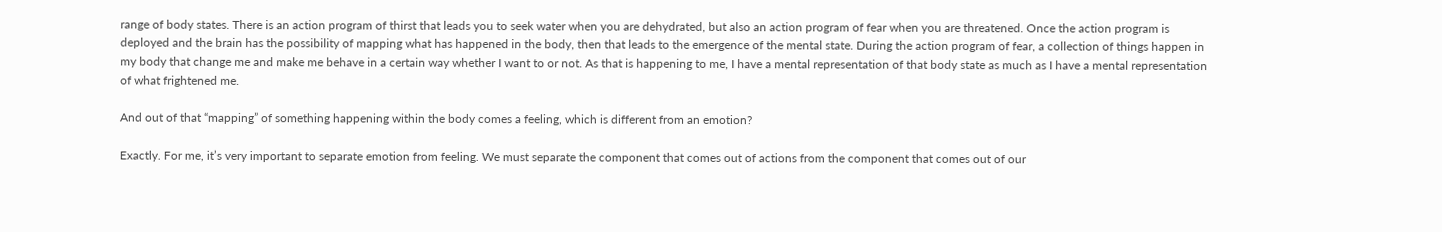range of body states. There is an action program of thirst that leads you to seek water when you are dehydrated, but also an action program of fear when you are threatened. Once the action program is deployed and the brain has the possibility of mapping what has happened in the body, then that leads to the emergence of the mental state. During the action program of fear, a collection of things happen in my body that change me and make me behave in a certain way whether I want to or not. As that is happening to me, I have a mental representation of that body state as much as I have a mental representation of what frightened me.

And out of that “mapping” of something happening within the body comes a feeling, which is different from an emotion?

Exactly. For me, it’s very important to separate emotion from feeling. We must separate the component that comes out of actions from the component that comes out of our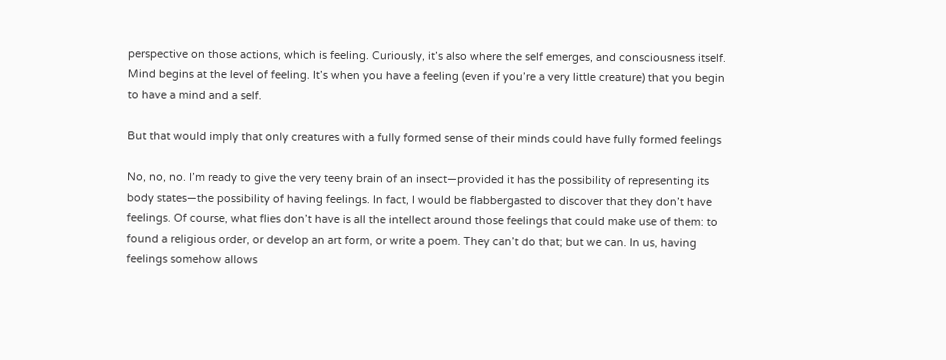perspective on those actions, which is feeling. Curiously, it’s also where the self emerges, and consciousness itself. Mind begins at the level of feeling. It’s when you have a feeling (even if you’re a very little creature) that you begin to have a mind and a self.

But that would imply that only creatures with a fully formed sense of their minds could have fully formed feelings

No, no, no. I’m ready to give the very teeny brain of an insect—provided it has the possibility of representing its body states—the possibility of having feelings. In fact, I would be flabbergasted to discover that they don’t have feelings. Of course, what flies don’t have is all the intellect around those feelings that could make use of them: to found a religious order, or develop an art form, or write a poem. They can’t do that; but we can. In us, having feelings somehow allows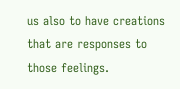us also to have creations that are responses to those feelings.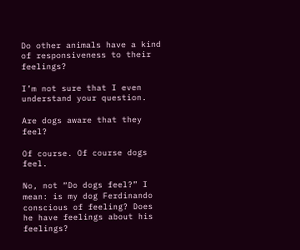Do other animals have a kind of responsiveness to their feelings?

I’m not sure that I even understand your question.

Are dogs aware that they feel?

Of course. Of course dogs feel.

No, not “Do dogs feel?” I mean: is my dog Ferdinando conscious of feeling? Does he have feelings about his feelings?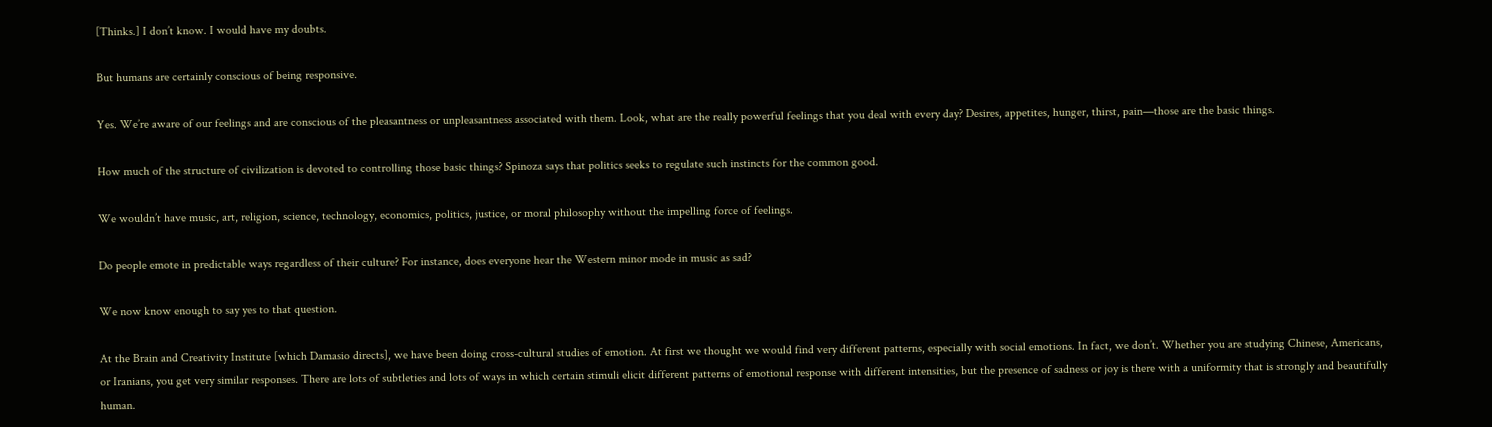[Thinks.] I don’t know. I would have my doubts.

But humans are certainly conscious of being responsive.

Yes. We’re aware of our feelings and are conscious of the pleasantness or unpleasantness associated with them. Look, what are the really powerful feelings that you deal with every day? Desires, appetites, hunger, thirst, pain—those are the basic things.

How much of the structure of civilization is devoted to controlling those basic things? Spinoza says that politics seeks to regulate such instincts for the common good.

We wouldn’t have music, art, religion, science, technology, economics, politics, justice, or moral philosophy without the impelling force of feelings.

Do people emote in predictable ways regardless of their culture? For instance, does everyone hear the Western minor mode in music as sad?

We now know enough to say yes to that question.

At the Brain and Creativity Institute [which Damasio directs], we have been doing cross-cultural studies of emotion. At first we thought we would find very different patterns, especially with social emotions. In fact, we don’t. Whether you are studying Chinese, Americans, or Iranians, you get very similar responses. There are lots of subtleties and lots of ways in which certain stimuli elicit different patterns of emotional response with different intensities, but the presence of sadness or joy is there with a uniformity that is strongly and beautifully human.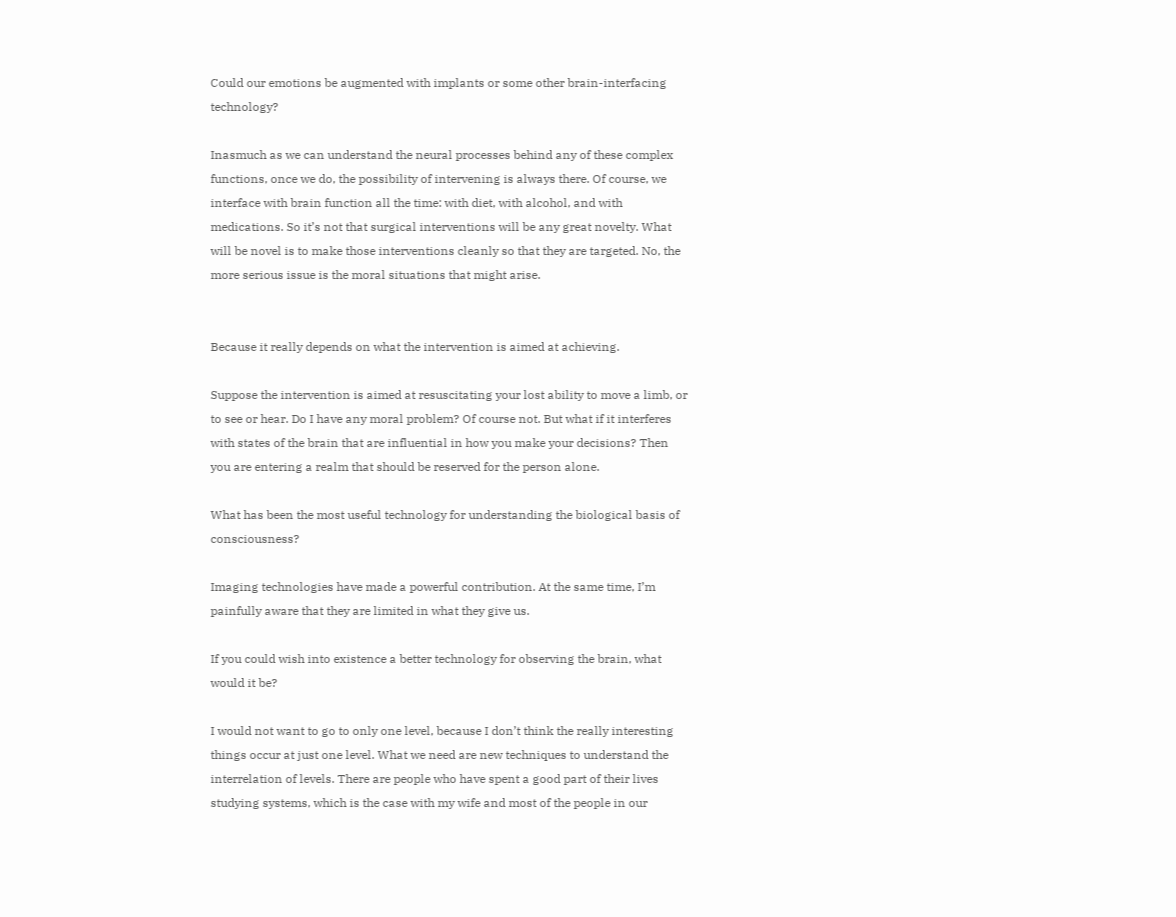Could our emotions be augmented with implants or some other brain-interfacing technology?

Inasmuch as we can understand the neural processes behind any of these complex functions, once we do, the possibility of intervening is always there. Of course, we interface with brain function all the time: with diet, with alcohol, and with medications. So it’s not that surgical interventions will be any great novelty. What will be novel is to make those interventions cleanly so that they are targeted. No, the more serious issue is the moral situations that might arise.


Because it really depends on what the intervention is aimed at achieving.

Suppose the intervention is aimed at resuscitating your lost ability to move a limb, or to see or hear. Do I have any moral problem? Of course not. But what if it interferes with states of the brain that are influential in how you make your decisions? Then you are entering a realm that should be reserved for the person alone.

What has been the most useful technology for understanding the biological basis of consciousness?

Imaging technologies have made a powerful contribution. At the same time, I’m painfully aware that they are limited in what they give us.

If you could wish into existence a better technology for observing the brain, what would it be?

I would not want to go to only one level, because I don’t think the really interesting things occur at just one level. What we need are new techniques to understand the interrelation of levels. There are people who have spent a good part of their lives studying systems, which is the case with my wife and most of the people in our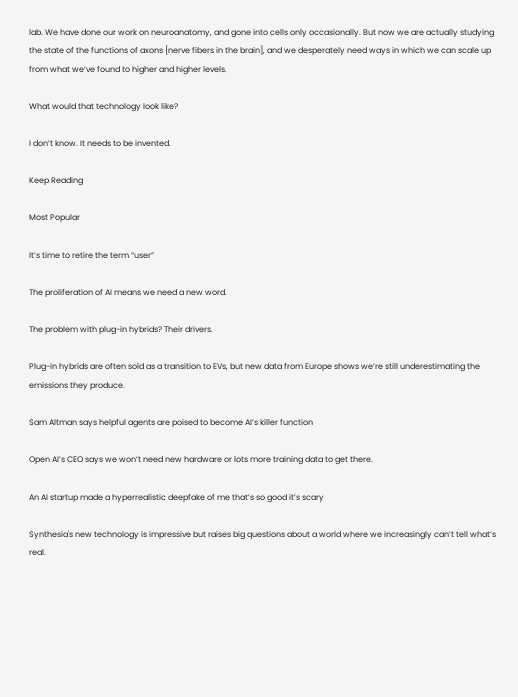lab. We have done our work on neuroanatomy, and gone into cells only occasionally. But now we are actually studying the state of the functions of axons [nerve fibers in the brain], and we desperately need ways in which we can scale up from what we’ve found to higher and higher levels.

What would that technology look like?

I don’t know. It needs to be invented.

Keep Reading

Most Popular

It’s time to retire the term “user”

The proliferation of AI means we need a new word.

The problem with plug-in hybrids? Their drivers.

Plug-in hybrids are often sold as a transition to EVs, but new data from Europe shows we’re still underestimating the emissions they produce.

Sam Altman says helpful agents are poised to become AI’s killer function

Open AI’s CEO says we won’t need new hardware or lots more training data to get there.

An AI startup made a hyperrealistic deepfake of me that’s so good it’s scary

Synthesia's new technology is impressive but raises big questions about a world where we increasingly can’t tell what’s real.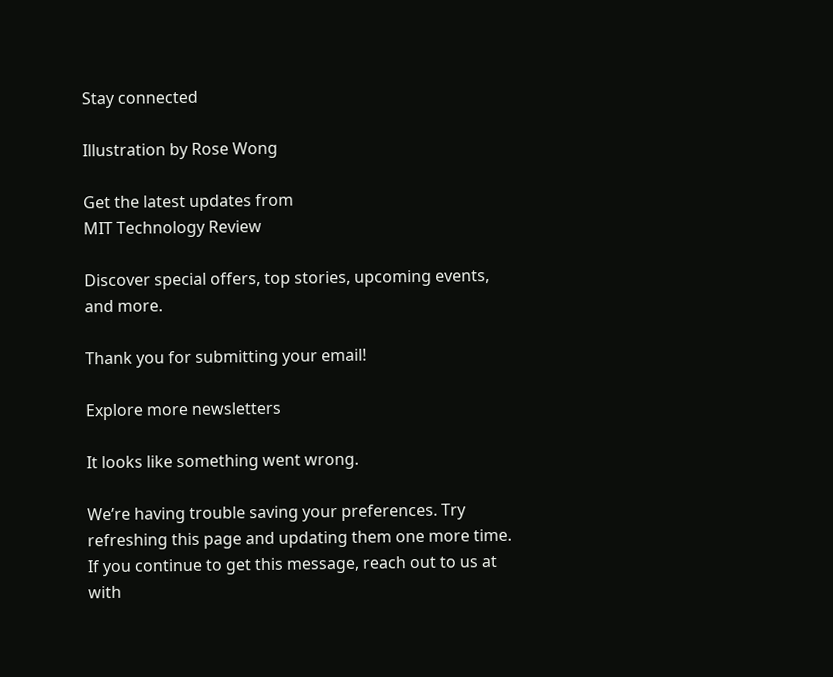Stay connected

Illustration by Rose Wong

Get the latest updates from
MIT Technology Review

Discover special offers, top stories, upcoming events, and more.

Thank you for submitting your email!

Explore more newsletters

It looks like something went wrong.

We’re having trouble saving your preferences. Try refreshing this page and updating them one more time. If you continue to get this message, reach out to us at with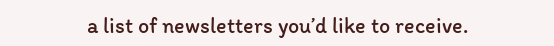a list of newsletters you’d like to receive.